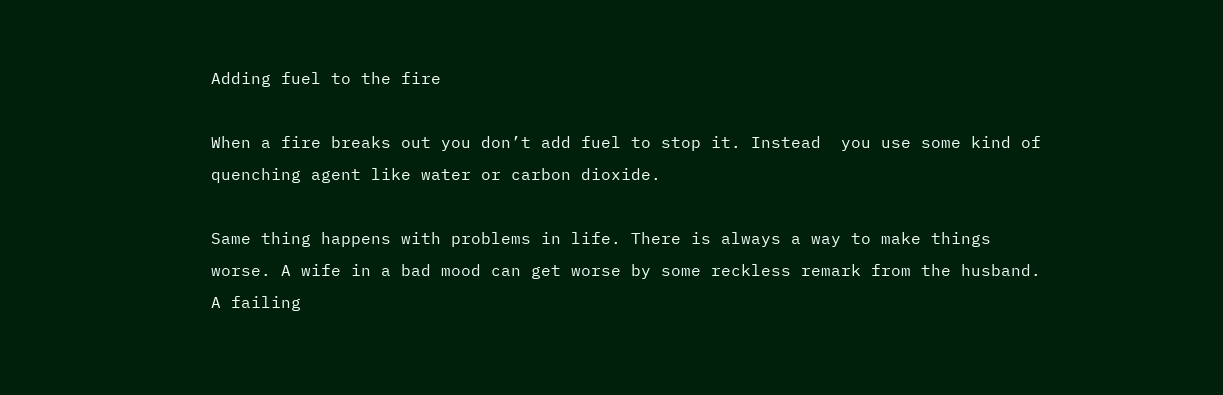Adding fuel to the fire

When a fire breaks out you don’t add fuel to stop it. Instead  you use some kind of quenching agent like water or carbon dioxide.

Same thing happens with problems in life. There is always a way to make things worse. A wife in a bad mood can get worse by some reckless remark from the husband. A failing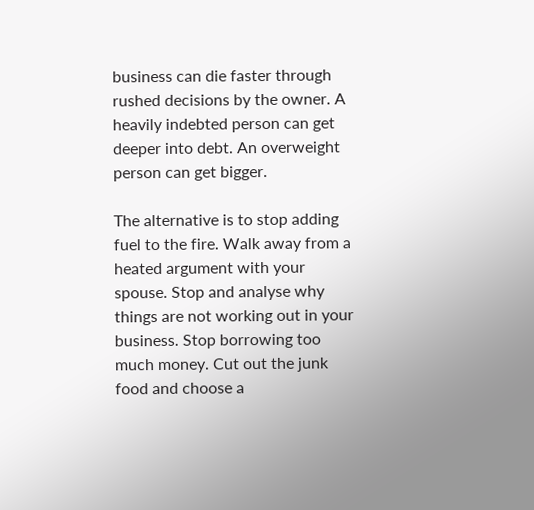business can die faster through rushed decisions by the owner. A heavily indebted person can get deeper into debt. An overweight person can get bigger.

The alternative is to stop adding fuel to the fire. Walk away from a heated argument with your spouse. Stop and analyse why things are not working out in your business. Stop borrowing too much money. Cut out the junk food and choose a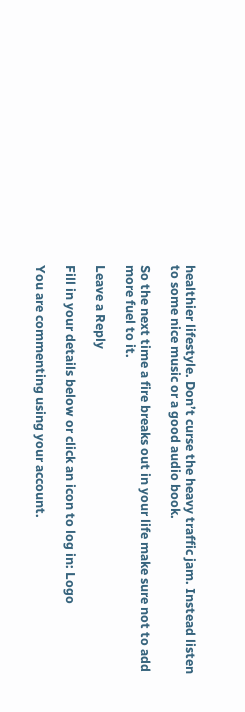healthier lifestyle. Don’t curse the heavy traffic jam. Instead listen to some nice music or a good audio book.

So the next time a fire breaks out in your life make sure not to add more fuel to it.

Leave a Reply

Fill in your details below or click an icon to log in: Logo

You are commenting using your account.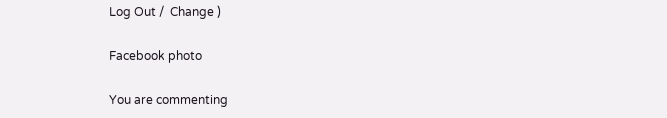Log Out /  Change )

Facebook photo

You are commenting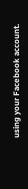using your Facebook account.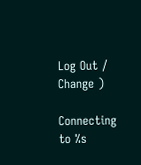Log Out /  Change )

Connecting to %s